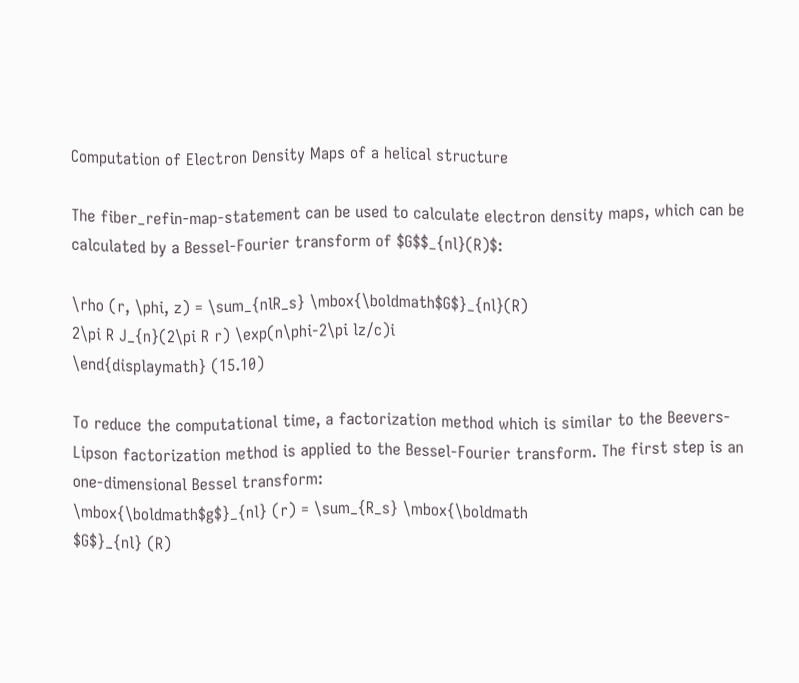Computation of Electron Density Maps of a helical structure

The fiber_refin-map-statement can be used to calculate electron density maps, which can be calculated by a Bessel-Fourier transform of $G$$_{nl}(R)$:

\rho (r, \phi, z) = \sum_{nlR_s} \mbox{\boldmath$G$}_{nl}(R)
2\pi R J_{n}(2\pi R r) \exp(n\phi-2\pi lz/c)i
\end{displaymath} (15.10)

To reduce the computational time, a factorization method which is similar to the Beevers-Lipson factorization method is applied to the Bessel-Fourier transform. The first step is an one-dimensional Bessel transform:
\mbox{\boldmath$g$}_{nl} (r) = \sum_{R_s} \mbox{\boldmath
$G$}_{nl} (R)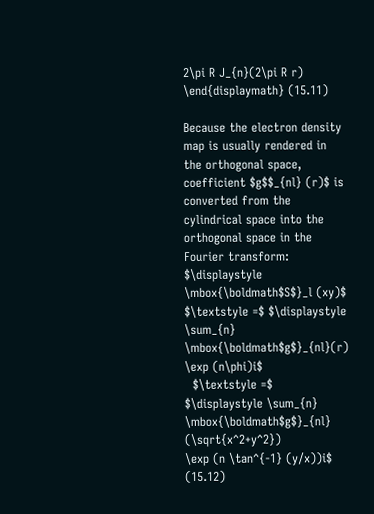2\pi R J_{n}(2\pi R r)
\end{displaymath} (15.11)

Because the electron density map is usually rendered in the orthogonal space, coefficient $g$$_{nl} (r)$ is converted from the cylindrical space into the orthogonal space in the Fourier transform:
$\displaystyle \mbox{\boldmath$S$}_l (xy)$ $\textstyle =$ $\displaystyle \sum_{n} \mbox{\boldmath$g$}_{nl}(r)
\exp (n\phi)i$
  $\textstyle =$ $\displaystyle \sum_{n} \mbox{\boldmath$g$}_{nl} (\sqrt{x^2+y^2})
\exp (n \tan^{-1} (y/x))i$ (15.12)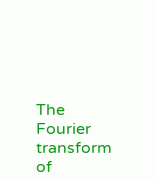The Fourier transform of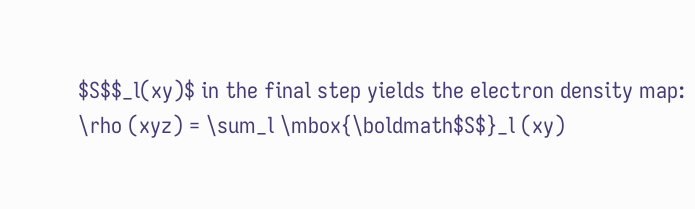$S$$_l(xy)$ in the final step yields the electron density map:
\rho (xyz) = \sum_l \mbox{\boldmath$S$}_l (xy)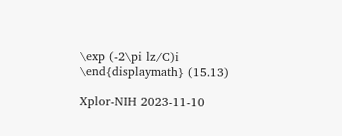\exp (-2\pi lz/C)i
\end{displaymath} (15.13)

Xplor-NIH 2023-11-10